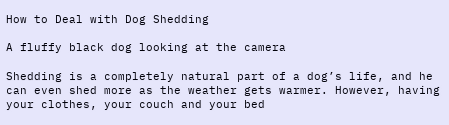How to Deal with Dog Shedding

A fluffy black dog looking at the camera

Shedding is a completely natural part of a dog’s life, and he can even shed more as the weather gets warmer. However, having your clothes, your couch and your bed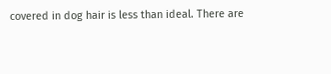covered in dog hair is less than ideal. There are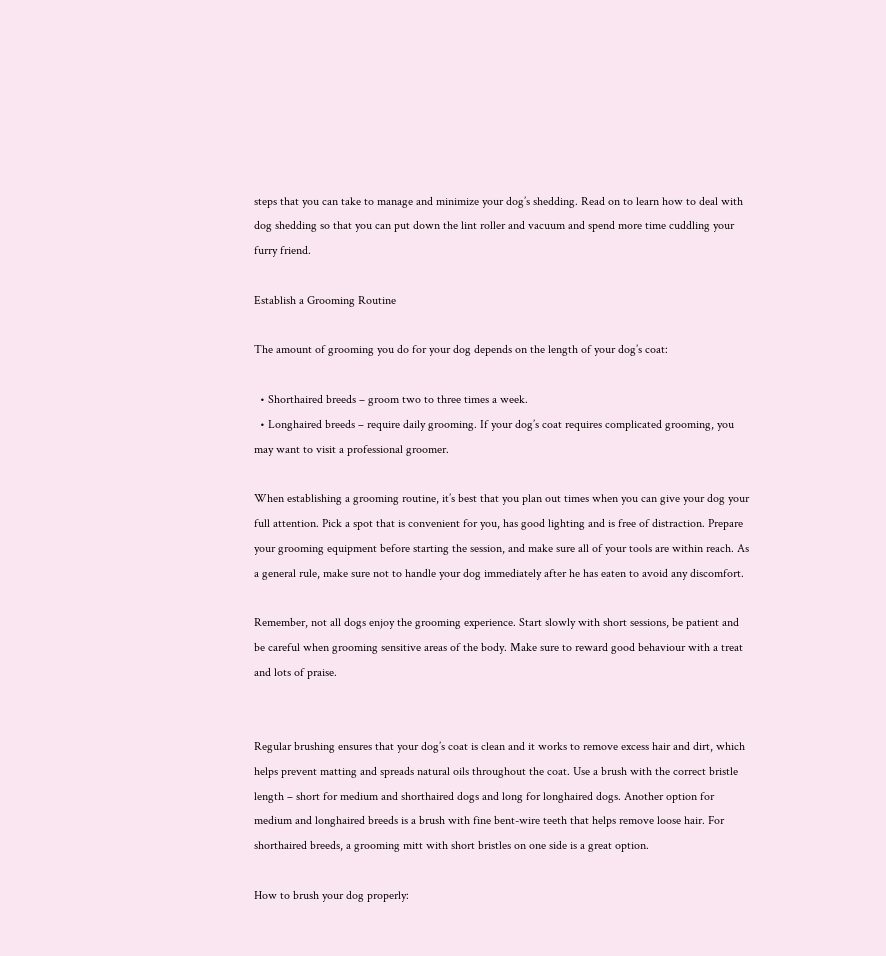steps that you can take to manage and minimize your dog’s shedding. Read on to learn how to deal with dog shedding so that you can put down the lint roller and vacuum and spend more time cuddling your furry friend.

Establish a Grooming Routine

The amount of grooming you do for your dog depends on the length of your dog’s coat:

  • Shorthaired breeds – groom two to three times a week.
  • Longhaired breeds – require daily grooming. If your dog’s coat requires complicated grooming, you may want to visit a professional groomer.

When establishing a grooming routine, it’s best that you plan out times when you can give your dog your full attention. Pick a spot that is convenient for you, has good lighting and is free of distraction. Prepare your grooming equipment before starting the session, and make sure all of your tools are within reach. As a general rule, make sure not to handle your dog immediately after he has eaten to avoid any discomfort.

Remember, not all dogs enjoy the grooming experience. Start slowly with short sessions, be patient and be careful when grooming sensitive areas of the body. Make sure to reward good behaviour with a treat and lots of praise.


Regular brushing ensures that your dog’s coat is clean and it works to remove excess hair and dirt, which helps prevent matting and spreads natural oils throughout the coat. Use a brush with the correct bristle length – short for medium and shorthaired dogs and long for longhaired dogs. Another option for medium and longhaired breeds is a brush with fine bent-wire teeth that helps remove loose hair. For shorthaired breeds, a grooming mitt with short bristles on one side is a great option.

How to brush your dog properly: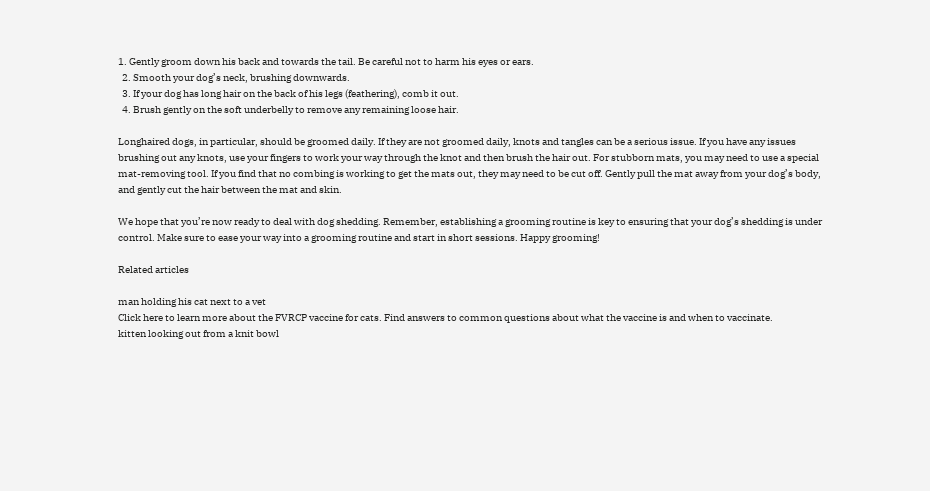1. Gently groom down his back and towards the tail. Be careful not to harm his eyes or ears.
  2. Smooth your dog’s neck, brushing downwards.
  3. If your dog has long hair on the back of his legs (feathering), comb it out.
  4. Brush gently on the soft underbelly to remove any remaining loose hair.

Longhaired dogs, in particular, should be groomed daily. If they are not groomed daily, knots and tangles can be a serious issue. If you have any issues brushing out any knots, use your fingers to work your way through the knot and then brush the hair out. For stubborn mats, you may need to use a special mat-removing tool. If you find that no combing is working to get the mats out, they may need to be cut off. Gently pull the mat away from your dog’s body, and gently cut the hair between the mat and skin.

We hope that you’re now ready to deal with dog shedding. Remember, establishing a grooming routine is key to ensuring that your dog’s shedding is under control. Make sure to ease your way into a grooming routine and start in short sessions. Happy grooming!

Related articles

man holding his cat next to a vet
Click here to learn more about the FVRCP vaccine for cats. Find answers to common questions about what the vaccine is and when to vaccinate.
kitten looking out from a knit bowl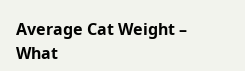Average Cat Weight – What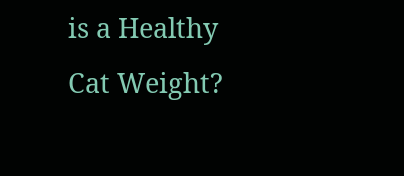is a Healthy Cat Weight?